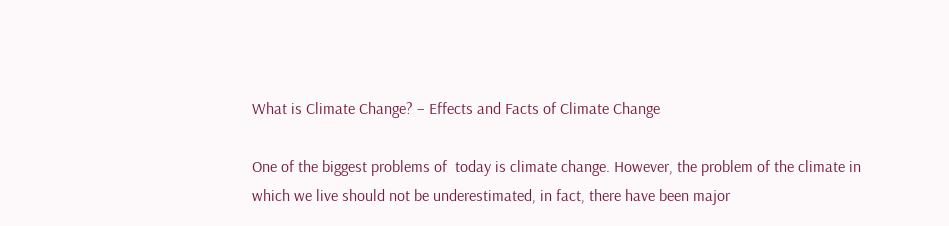What is Climate Change? – Effects and Facts of Climate Change

One of the biggest problems of  today is climate change. However, the problem of the climate in which we live should not be underestimated, in fact, there have been major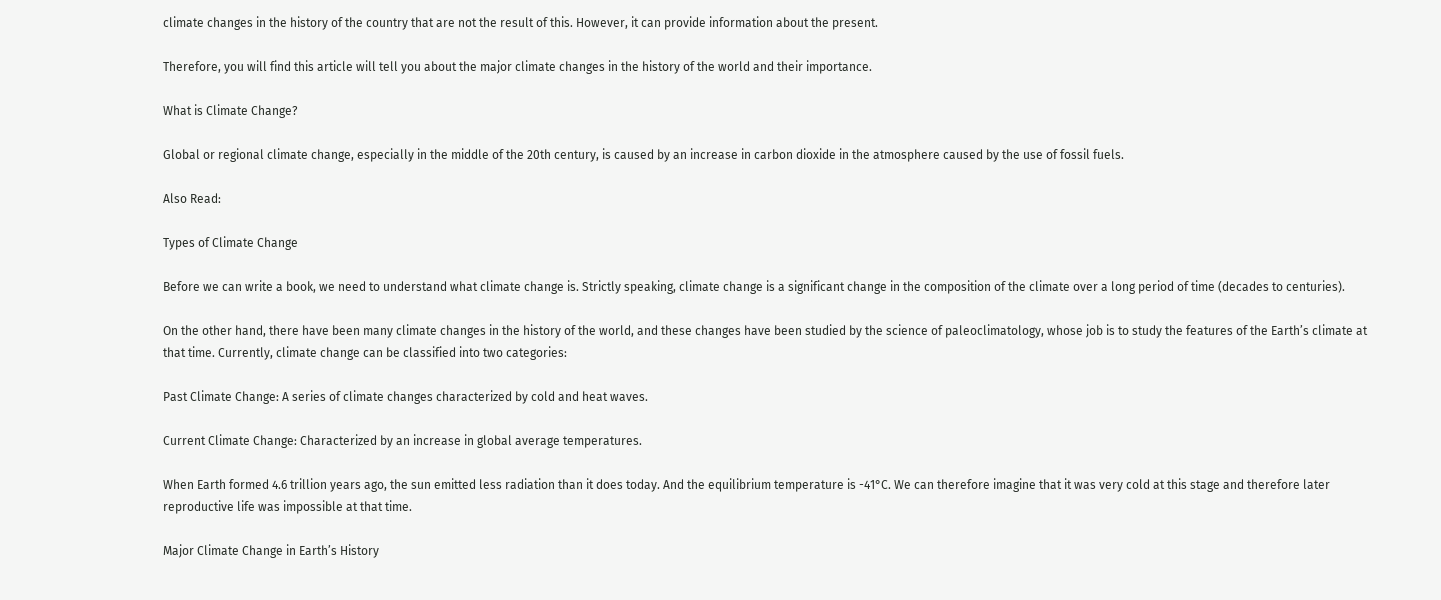climate changes in the history of the country that are not the result of this. However, it can provide information about the present.

Therefore, you will find this article will tell you about the major climate changes in the history of the world and their importance.

What is Climate Change?

Global or regional climate change, especially in the middle of the 20th century, is caused by an increase in carbon dioxide in the atmosphere caused by the use of fossil fuels.

Also Read:

Types of Climate Change

Before we can write a book, we need to understand what climate change is. Strictly speaking, climate change is a significant change in the composition of the climate over a long period of time (decades to centuries).

On the other hand, there have been many climate changes in the history of the world, and these changes have been studied by the science of paleoclimatology, whose job is to study the features of the Earth’s climate at that time. Currently, climate change can be classified into two categories:

Past Climate Change: A series of climate changes characterized by cold and heat waves.

Current Climate Change: Characterized by an increase in global average temperatures.

When Earth formed 4.6 trillion years ago, the sun emitted less radiation than it does today. And the equilibrium temperature is -41°C. We can therefore imagine that it was very cold at this stage and therefore later reproductive life was impossible at that time.

Major Climate Change in Earth’s History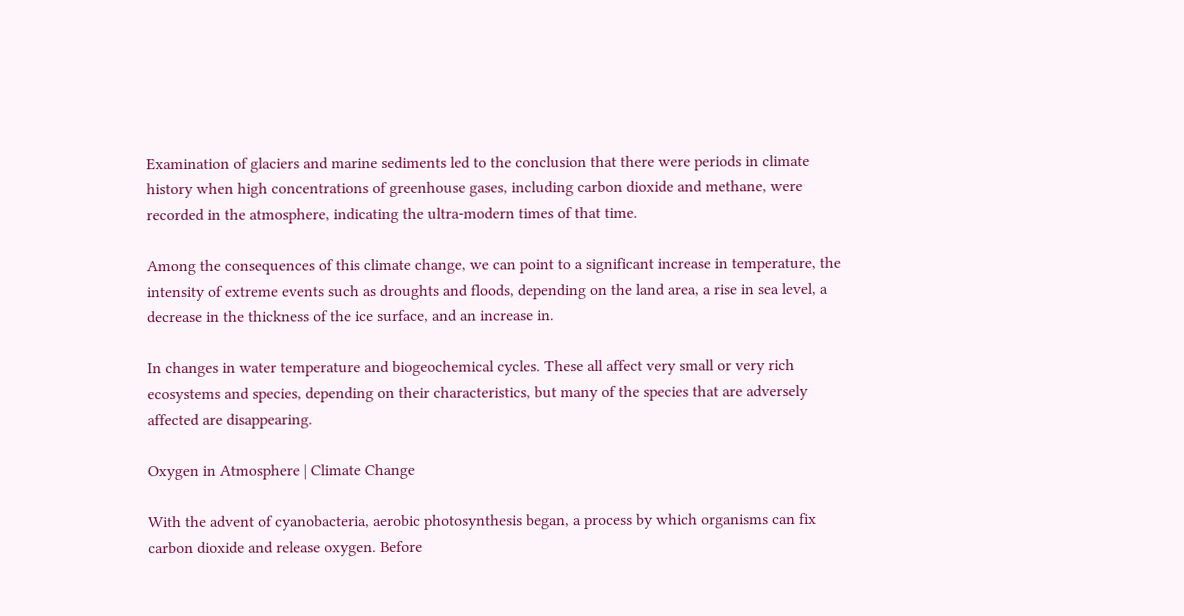Examination of glaciers and marine sediments led to the conclusion that there were periods in climate history when high concentrations of greenhouse gases, including carbon dioxide and methane, were recorded in the atmosphere, indicating the ultra-modern times of that time.

Among the consequences of this climate change, we can point to a significant increase in temperature, the intensity of extreme events such as droughts and floods, depending on the land area, a rise in sea level, a decrease in the thickness of the ice surface, and an increase in.

In changes in water temperature and biogeochemical cycles. These all affect very small or very rich ecosystems and species, depending on their characteristics, but many of the species that are adversely affected are disappearing.

Oxygen in Atmosphere | Climate Change

With the advent of cyanobacteria, aerobic photosynthesis began, a process by which organisms can fix carbon dioxide and release oxygen. Before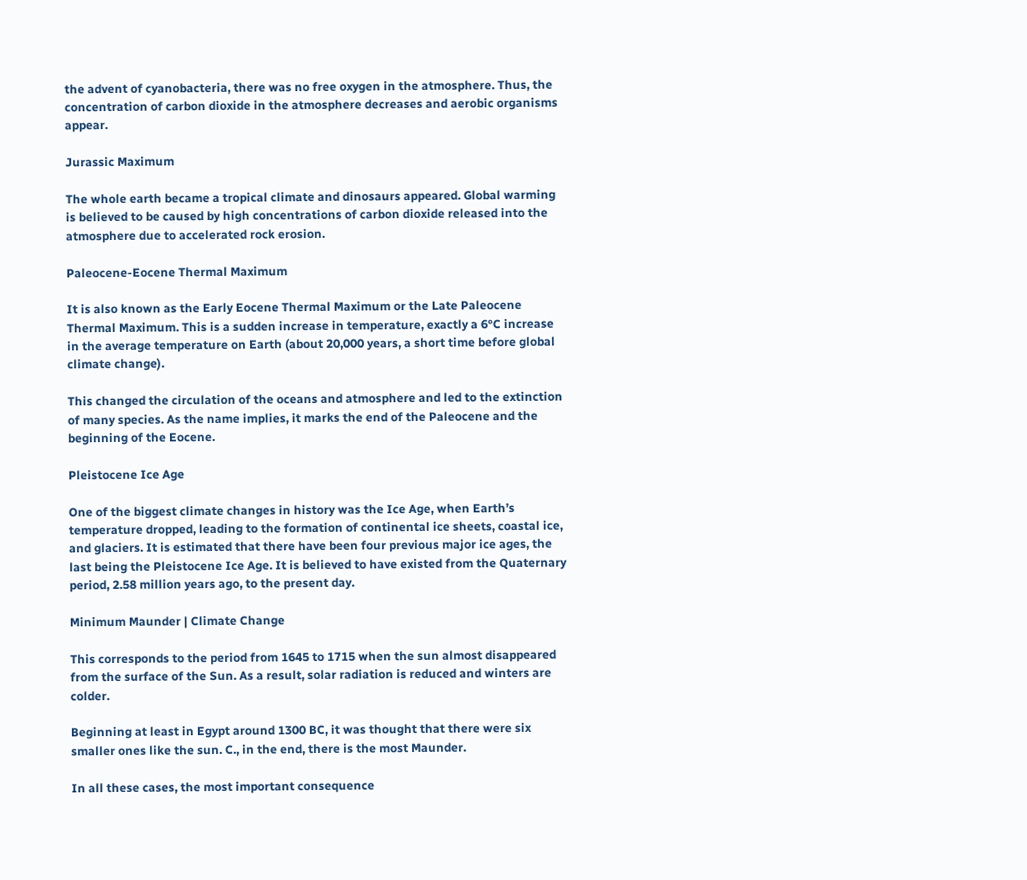the advent of cyanobacteria, there was no free oxygen in the atmosphere. Thus, the concentration of carbon dioxide in the atmosphere decreases and aerobic organisms appear.

Jurassic Maximum

The whole earth became a tropical climate and dinosaurs appeared. Global warming is believed to be caused by high concentrations of carbon dioxide released into the atmosphere due to accelerated rock erosion.

Paleocene-Eocene Thermal Maximum

It is also known as the Early Eocene Thermal Maximum or the Late Paleocene Thermal Maximum. This is a sudden increase in temperature, exactly a 6°C increase in the average temperature on Earth (about 20,000 years, a short time before global climate change).

This changed the circulation of the oceans and atmosphere and led to the extinction of many species. As the name implies, it marks the end of the Paleocene and the beginning of the Eocene.

Pleistocene Ice Age

One of the biggest climate changes in history was the Ice Age, when Earth’s temperature dropped, leading to the formation of continental ice sheets, coastal ice, and glaciers. It is estimated that there have been four previous major ice ages, the last being the Pleistocene Ice Age. It is believed to have existed from the Quaternary period, 2.58 million years ago, to the present day.

Minimum Maunder | Climate Change

This corresponds to the period from 1645 to 1715 when the sun almost disappeared from the surface of the Sun. As a result, solar radiation is reduced and winters are colder.

Beginning at least in Egypt around 1300 BC, it was thought that there were six smaller ones like the sun. C., in the end, there is the most Maunder.

In all these cases, the most important consequence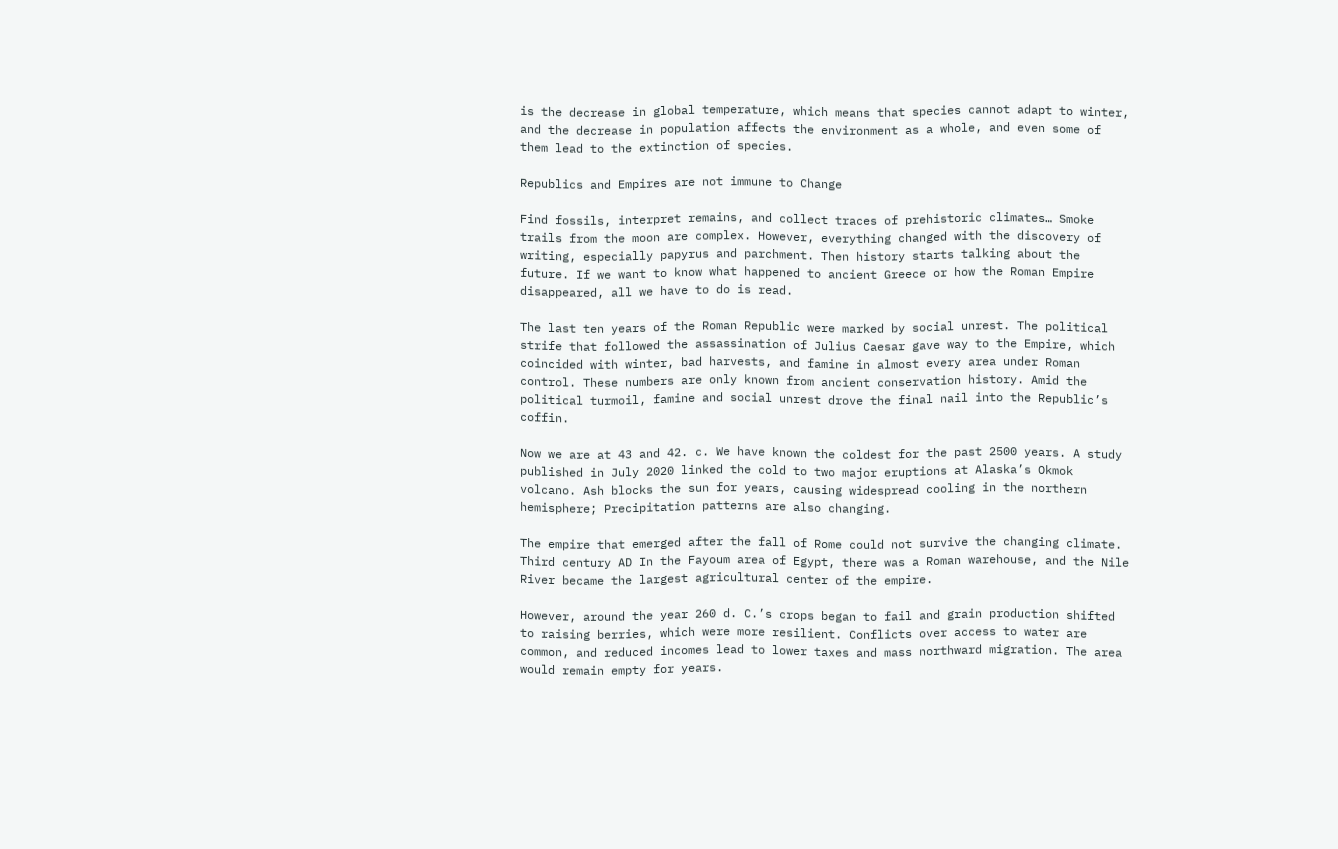is the decrease in global temperature, which means that species cannot adapt to winter, and the decrease in population affects the environment as a whole, and even some of them lead to the extinction of species.

Republics and Empires are not immune to Change

Find fossils, interpret remains, and collect traces of prehistoric climates… Smoke trails from the moon are complex. However, everything changed with the discovery of writing, especially papyrus and parchment. Then history starts talking about the future. If we want to know what happened to ancient Greece or how the Roman Empire disappeared, all we have to do is read.

The last ten years of the Roman Republic were marked by social unrest. The political strife that followed the assassination of Julius Caesar gave way to the Empire, which coincided with winter, bad harvests, and famine in almost every area under Roman control. These numbers are only known from ancient conservation history. Amid the political turmoil, famine and social unrest drove the final nail into the Republic’s coffin.

Now we are at 43 and 42. c. We have known the coldest for the past 2500 years. A study published in July 2020 linked the cold to two major eruptions at Alaska’s Okmok volcano. Ash blocks the sun for years, causing widespread cooling in the northern hemisphere; Precipitation patterns are also changing.

The empire that emerged after the fall of Rome could not survive the changing climate. Third century AD In the Fayoum area of Egypt, there was a Roman warehouse, and the Nile River became the largest agricultural center of the empire.

However, around the year 260 d. C.’s crops began to fail and grain production shifted to raising berries, which were more resilient. Conflicts over access to water are common, and reduced incomes lead to lower taxes and mass northward migration. The area would remain empty for years.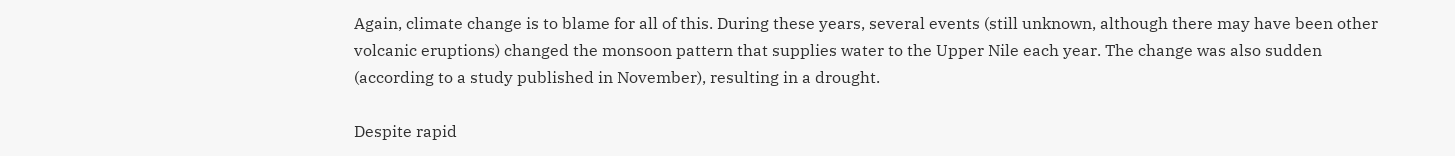Again, climate change is to blame for all of this. During these years, several events (still unknown, although there may have been other volcanic eruptions) changed the monsoon pattern that supplies water to the Upper Nile each year. The change was also sudden (according to a study published in November), resulting in a drought.

Despite rapid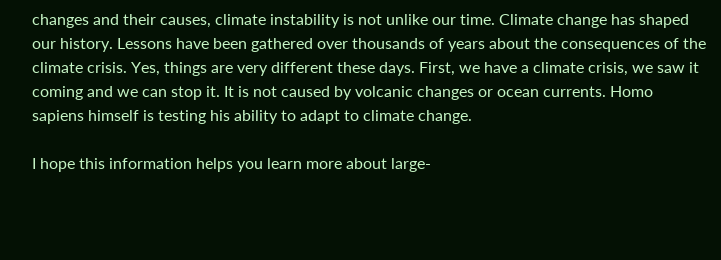changes and their causes, climate instability is not unlike our time. Climate change has shaped our history. Lessons have been gathered over thousands of years about the consequences of the climate crisis. Yes, things are very different these days. First, we have a climate crisis, we saw it coming and we can stop it. It is not caused by volcanic changes or ocean currents. Homo sapiens himself is testing his ability to adapt to climate change.

I hope this information helps you learn more about large-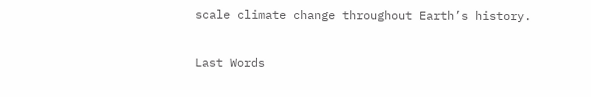scale climate change throughout Earth’s history.

Last Words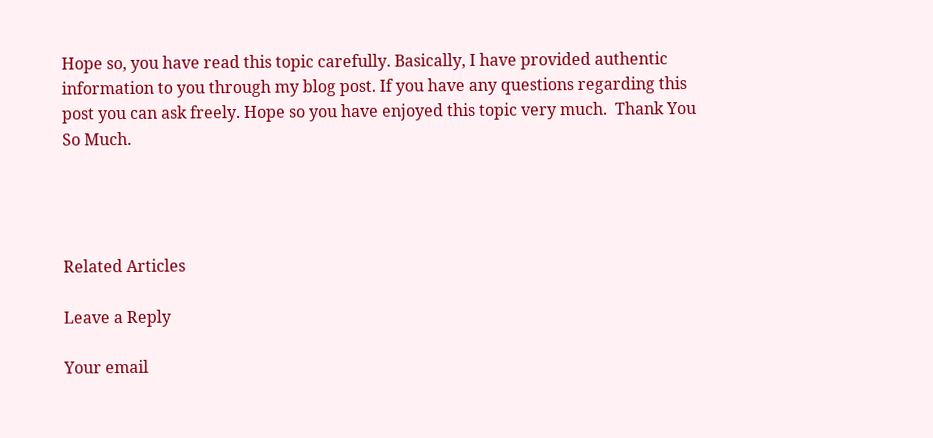Hope so, you have read this topic carefully. Basically, I have provided authentic information to you through my blog post. If you have any questions regarding this post you can ask freely. Hope so you have enjoyed this topic very much.  Thank You So Much.




Related Articles

Leave a Reply

Your email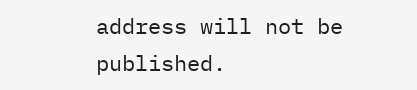address will not be published.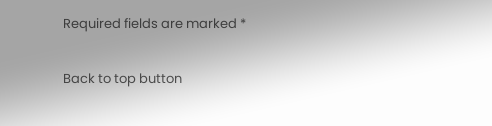Required fields are marked *

Back to top button